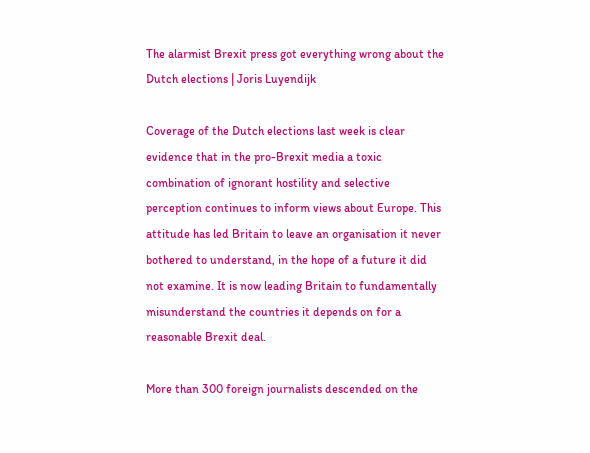The alarmist Brexit press got everything wrong about the Dutch elections | Joris Luyendijk

Coverage of the Dutch elections last week is clear evidence that in the pro-Brexit media a toxic combination of ignorant hostility and selective perception continues to inform views about Europe. This attitude has led Britain to leave an organisation it never bothered to understand, in the hope of a future it did not examine. It is now leading Britain to fundamentally misunderstand the countries it depends on for a reasonable Brexit deal.

More than 300 foreign journalists descended on the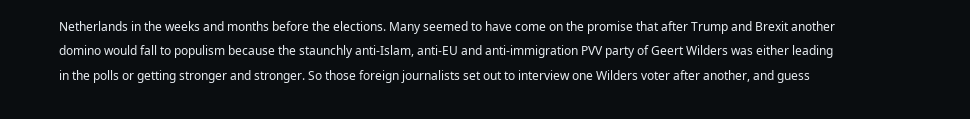Netherlands in the weeks and months before the elections. Many seemed to have come on the promise that after Trump and Brexit another domino would fall to populism because the staunchly anti-Islam, anti-EU and anti-immigration PVV party of Geert Wilders was either leading in the polls or getting stronger and stronger. So those foreign journalists set out to interview one Wilders voter after another, and guess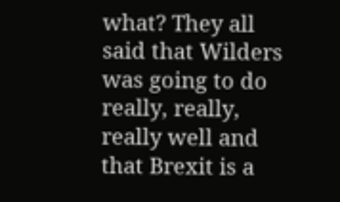what? They all said that Wilders was going to do really, really, really well and that Brexit is a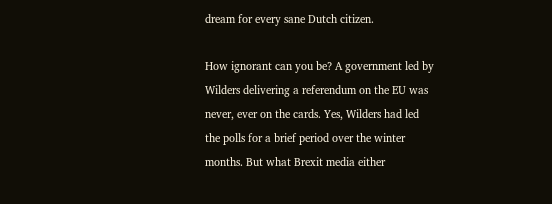dream for every sane Dutch citizen.

How ignorant can you be? A government led by Wilders delivering a referendum on the EU was never, ever on the cards. Yes, Wilders had led the polls for a brief period over the winter months. But what Brexit media either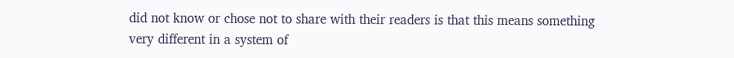did not know or chose not to share with their readers is that this means something very different in a system of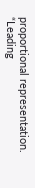proportional representation. “Leading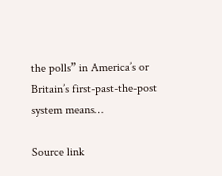the polls” in America’s or Britain’s first-past-the-post system means…

Source link